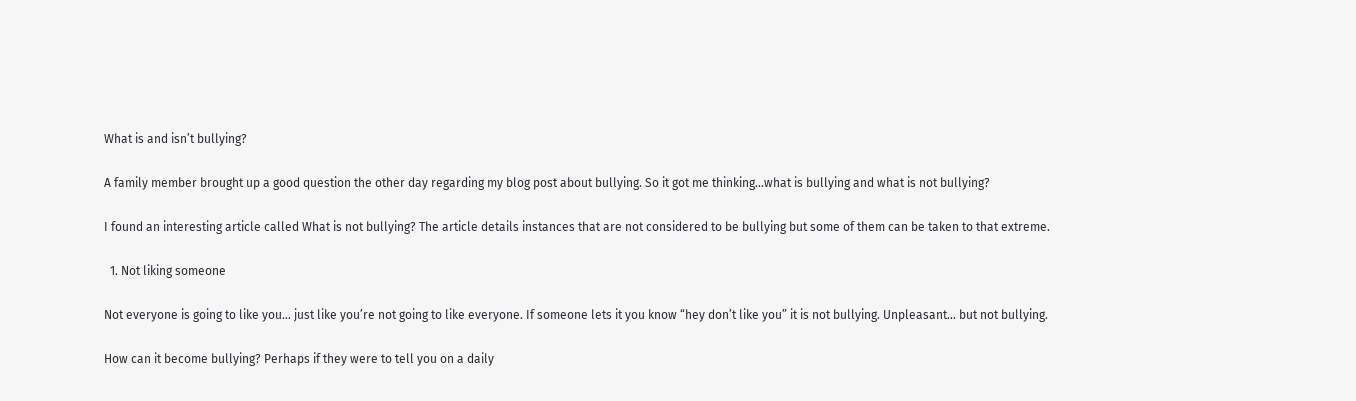What is and isn’t bullying?

A family member brought up a good question the other day regarding my blog post about bullying. So it got me thinking…what is bullying and what is not bullying?

I found an interesting article called What is not bullying? The article details instances that are not considered to be bullying but some of them can be taken to that extreme.

  1. Not liking someone

Not everyone is going to like you… just like you’re not going to like everyone. If someone lets it you know “hey don’t like you” it is not bullying. Unpleasant… but not bullying.

How can it become bullying? Perhaps if they were to tell you on a daily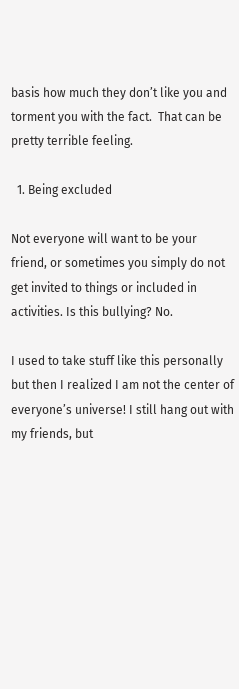basis how much they don’t like you and torment you with the fact.  That can be pretty terrible feeling.

  1. Being excluded

Not everyone will want to be your friend, or sometimes you simply do not get invited to things or included in activities. Is this bullying? No.

I used to take stuff like this personally but then I realized I am not the center of everyone’s universe! I still hang out with my friends, but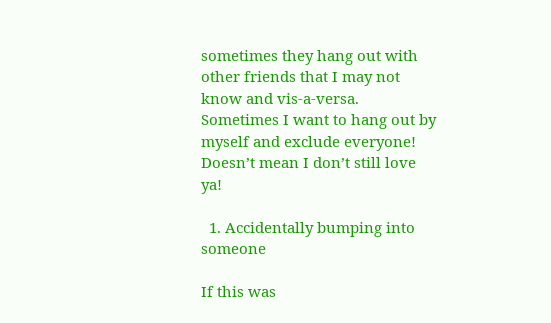sometimes they hang out with other friends that I may not know and vis-a-versa. Sometimes I want to hang out by myself and exclude everyone! Doesn’t mean I don’t still love ya!

  1. Accidentally bumping into someone

If this was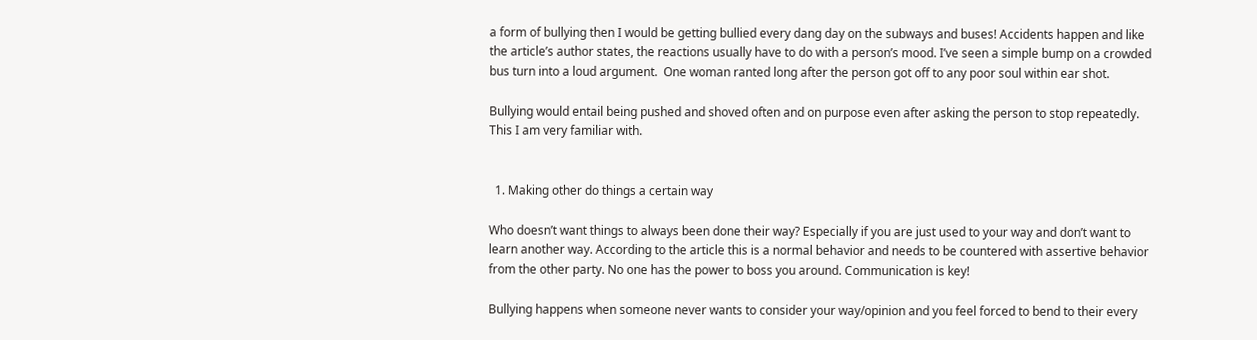a form of bullying then I would be getting bullied every dang day on the subways and buses! Accidents happen and like the article’s author states, the reactions usually have to do with a person’s mood. I’ve seen a simple bump on a crowded bus turn into a loud argument.  One woman ranted long after the person got off to any poor soul within ear shot.

Bullying would entail being pushed and shoved often and on purpose even after asking the person to stop repeatedly. This I am very familiar with.


  1. Making other do things a certain way

Who doesn’t want things to always been done their way? Especially if you are just used to your way and don’t want to learn another way. According to the article this is a normal behavior and needs to be countered with assertive behavior from the other party. No one has the power to boss you around. Communication is key!

Bullying happens when someone never wants to consider your way/opinion and you feel forced to bend to their every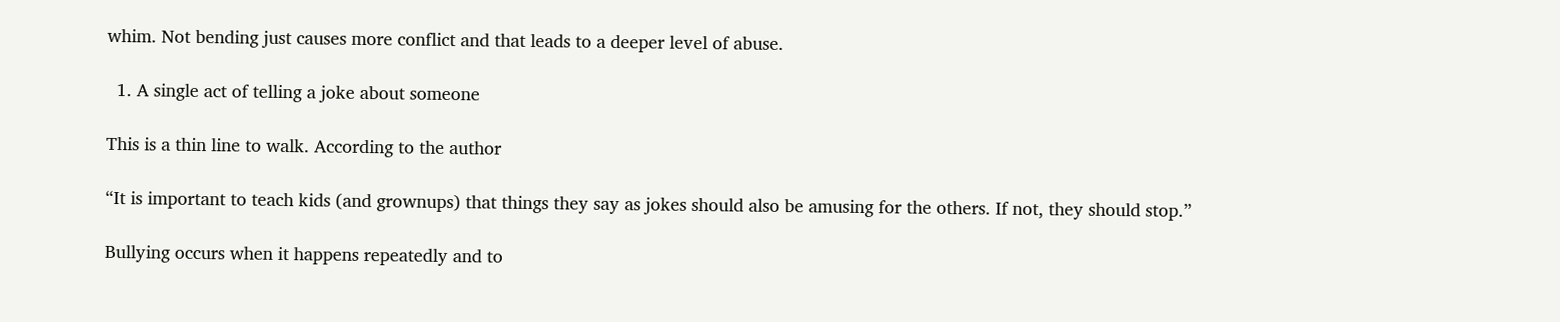whim. Not bending just causes more conflict and that leads to a deeper level of abuse.

  1. A single act of telling a joke about someone

This is a thin line to walk. According to the author

“It is important to teach kids (and grownups) that things they say as jokes should also be amusing for the others. If not, they should stop.”

Bullying occurs when it happens repeatedly and to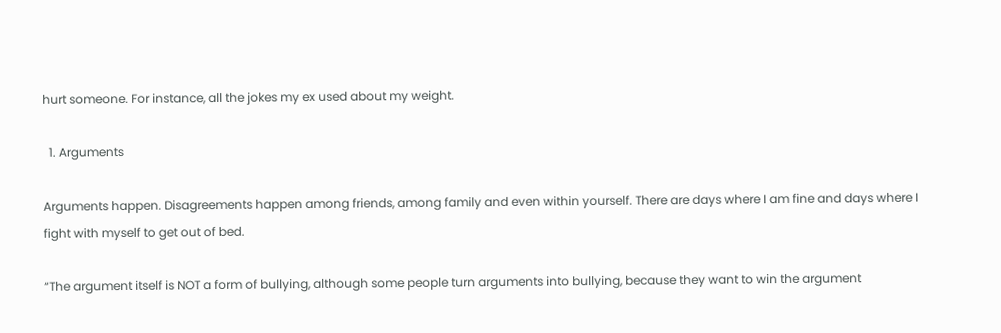hurt someone. For instance, all the jokes my ex used about my weight.

  1. Arguments

Arguments happen. Disagreements happen among friends, among family and even within yourself. There are days where I am fine and days where I fight with myself to get out of bed.

“The argument itself is NOT a form of bullying, although some people turn arguments into bullying, because they want to win the argument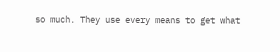so much. They use every means to get what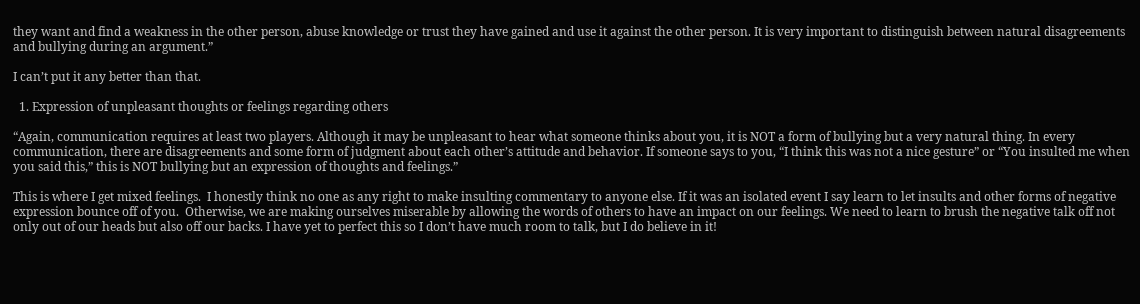they want and find a weakness in the other person, abuse knowledge or trust they have gained and use it against the other person. It is very important to distinguish between natural disagreements and bullying during an argument.”

I can’t put it any better than that.

  1. Expression of unpleasant thoughts or feelings regarding others

“Again, communication requires at least two players. Although it may be unpleasant to hear what someone thinks about you, it is NOT a form of bullying but a very natural thing. In every communication, there are disagreements and some form of judgment about each other’s attitude and behavior. If someone says to you, “I think this was not a nice gesture” or “You insulted me when you said this,” this is NOT bullying but an expression of thoughts and feelings.”

This is where I get mixed feelings.  I honestly think no one as any right to make insulting commentary to anyone else. If it was an isolated event I say learn to let insults and other forms of negative expression bounce off of you.  Otherwise, we are making ourselves miserable by allowing the words of others to have an impact on our feelings. We need to learn to brush the negative talk off not only out of our heads but also off our backs. I have yet to perfect this so I don’t have much room to talk, but I do believe in it!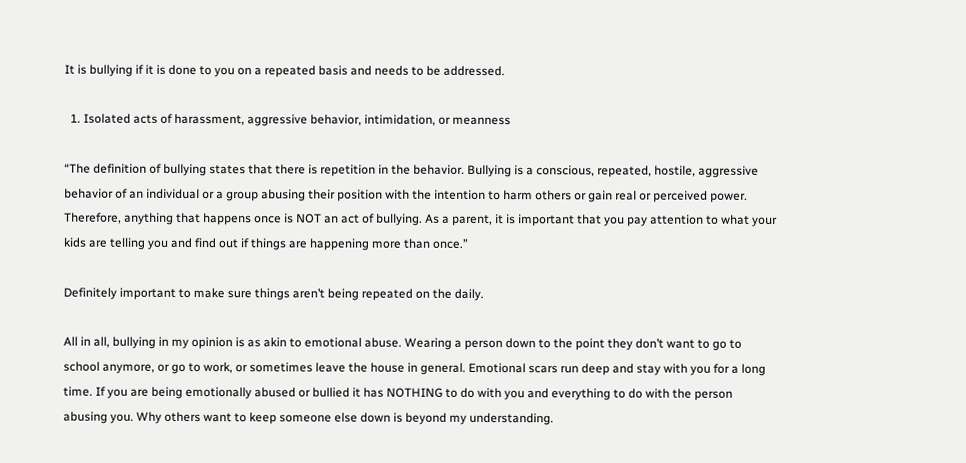It is bullying if it is done to you on a repeated basis and needs to be addressed.

  1. Isolated acts of harassment, aggressive behavior, intimidation, or meanness

“The definition of bullying states that there is repetition in the behavior. Bullying is a conscious, repeated, hostile, aggressive behavior of an individual or a group abusing their position with the intention to harm others or gain real or perceived power. Therefore, anything that happens once is NOT an act of bullying. As a parent, it is important that you pay attention to what your kids are telling you and find out if things are happening more than once.”

Definitely important to make sure things aren’t being repeated on the daily.

All in all, bullying in my opinion is as akin to emotional abuse. Wearing a person down to the point they don’t want to go to school anymore, or go to work, or sometimes leave the house in general. Emotional scars run deep and stay with you for a long time. If you are being emotionally abused or bullied it has NOTHING to do with you and everything to do with the person abusing you. Why others want to keep someone else down is beyond my understanding.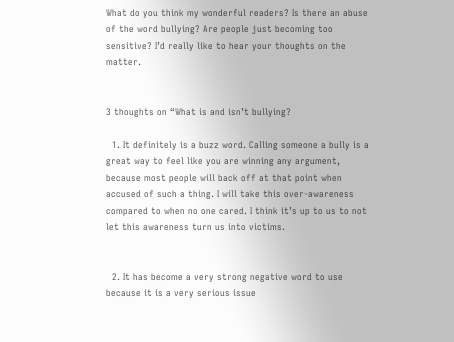What do you think my wonderful readers? Is there an abuse of the word bullying? Are people just becoming too sensitive? I’d really like to hear your thoughts on the matter.


3 thoughts on “What is and isn’t bullying?

  1. It definitely is a buzz word. Calling someone a bully is a great way to feel like you are winning any argument, because most people will back off at that point when accused of such a thing. I will take this over-awareness compared to when no one cared. I think it’s up to us to not let this awareness turn us into victims.


  2. It has become a very strong negative word to use because it is a very serious issue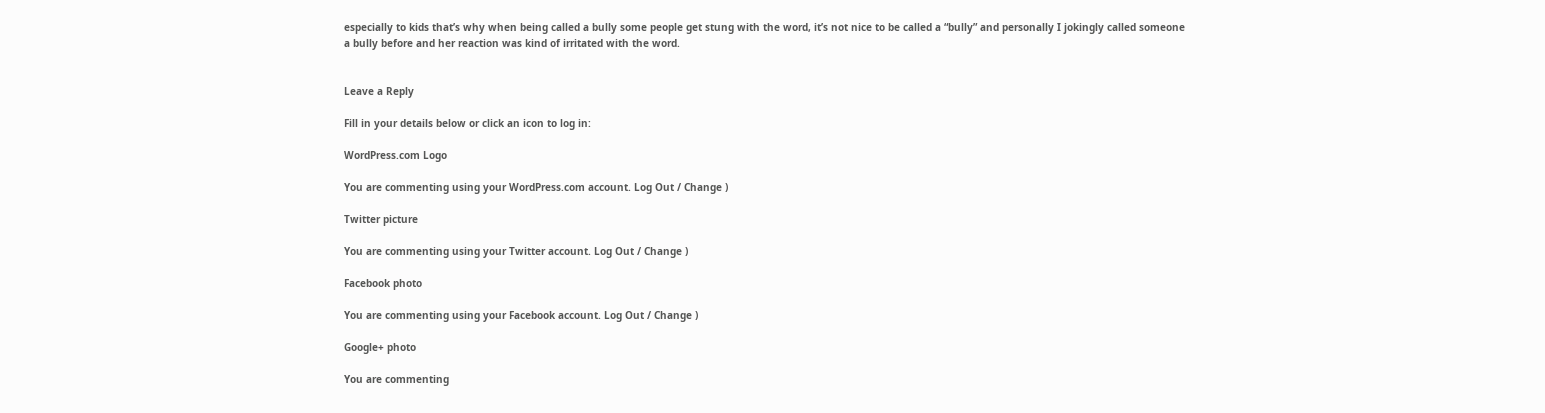especially to kids that’s why when being called a bully some people get stung with the word, it’s not nice to be called a “bully” and personally I jokingly called someone a bully before and her reaction was kind of irritated with the word.


Leave a Reply

Fill in your details below or click an icon to log in:

WordPress.com Logo

You are commenting using your WordPress.com account. Log Out / Change )

Twitter picture

You are commenting using your Twitter account. Log Out / Change )

Facebook photo

You are commenting using your Facebook account. Log Out / Change )

Google+ photo

You are commenting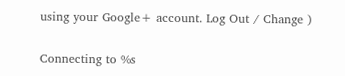using your Google+ account. Log Out / Change )

Connecting to %s